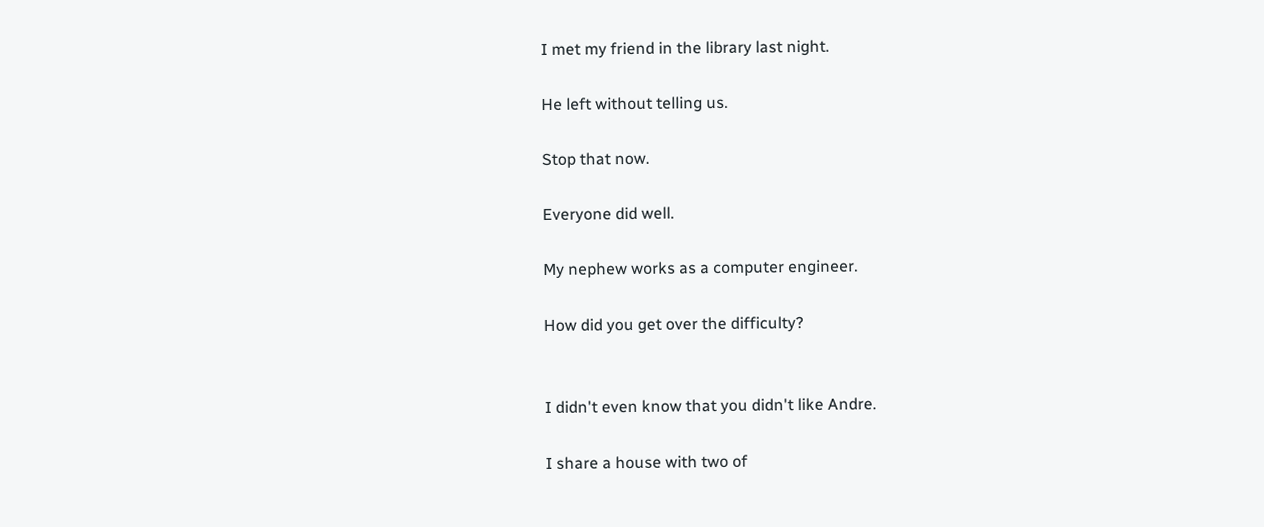I met my friend in the library last night.

He left without telling us.

Stop that now.

Everyone did well.

My nephew works as a computer engineer.

How did you get over the difficulty?


I didn't even know that you didn't like Andre.

I share a house with two of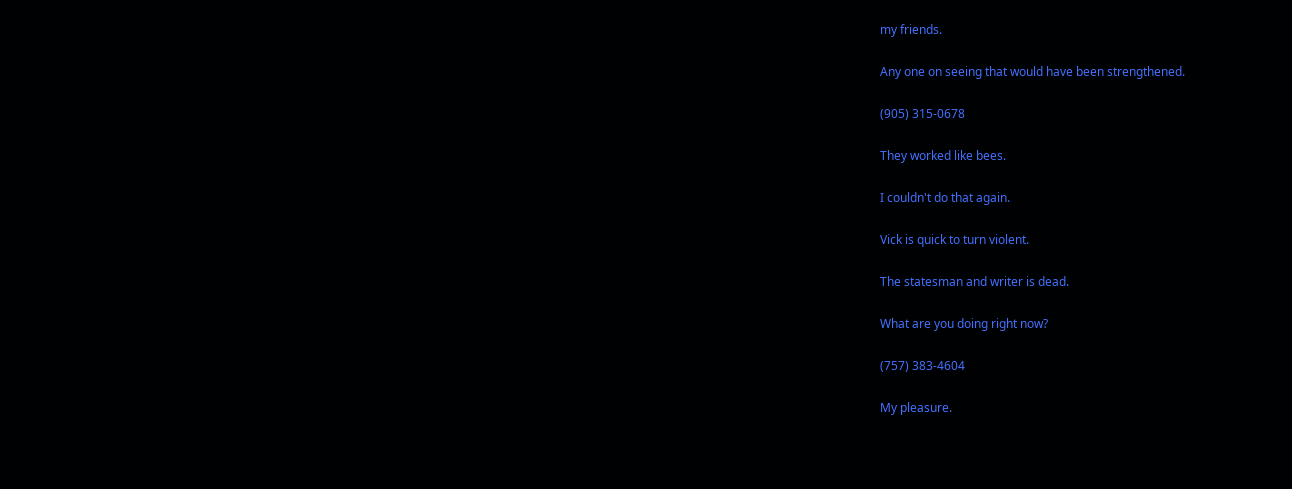my friends.

Any one on seeing that would have been strengthened.

(905) 315-0678

They worked like bees.

I couldn't do that again.

Vick is quick to turn violent.

The statesman and writer is dead.

What are you doing right now?

(757) 383-4604

My pleasure.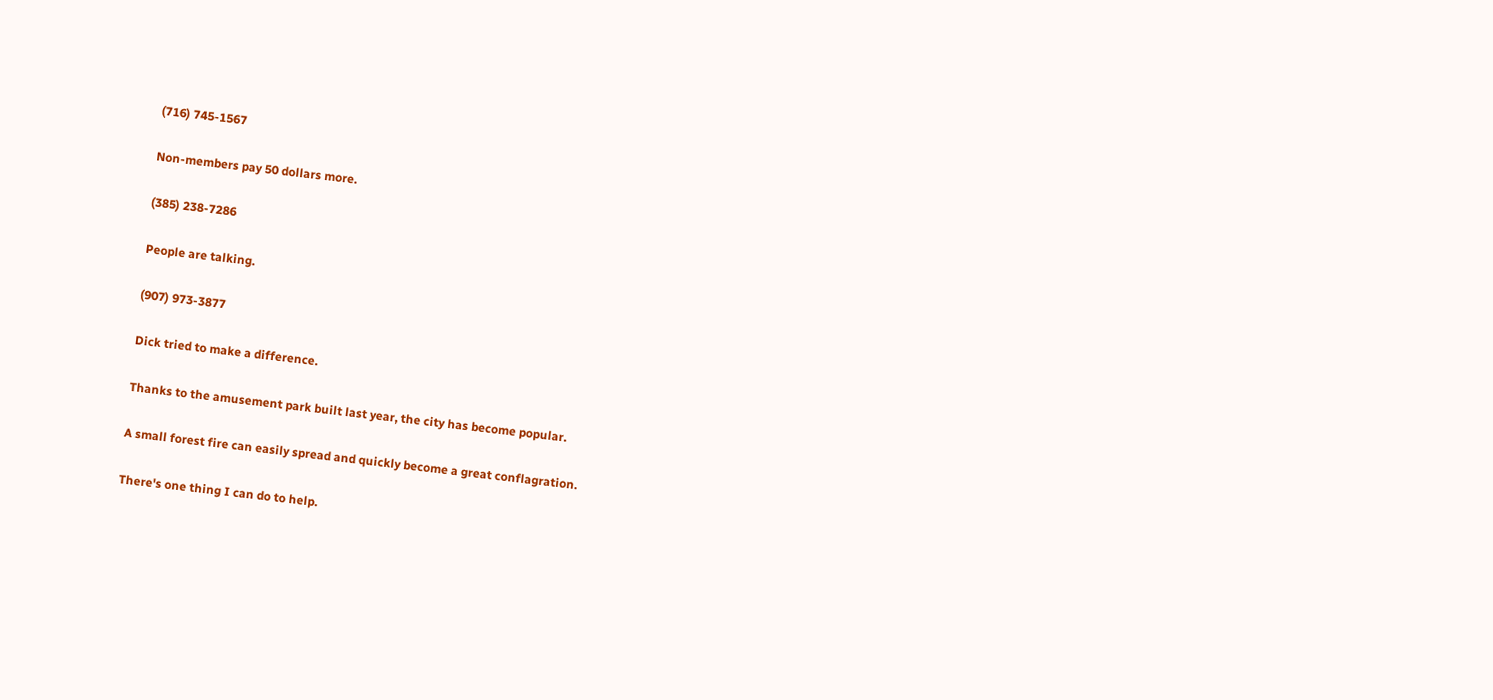(716) 745-1567

Non-members pay 50 dollars more.

(385) 238-7286

People are talking.

(907) 973-3877

Dick tried to make a difference.

Thanks to the amusement park built last year, the city has become popular.

A small forest fire can easily spread and quickly become a great conflagration.

There's one thing I can do to help.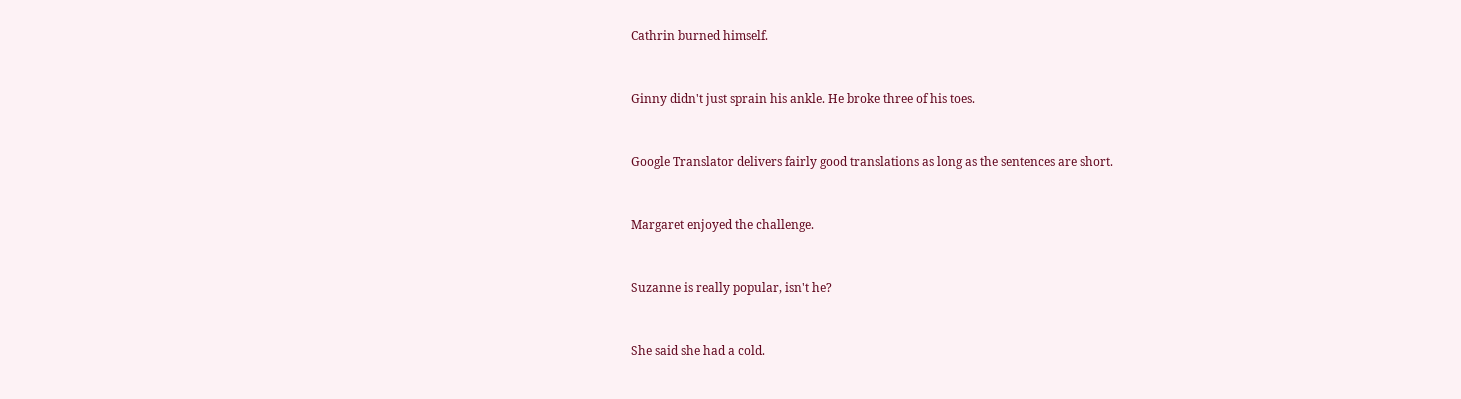Cathrin burned himself.


Ginny didn't just sprain his ankle. He broke three of his toes.


Google Translator delivers fairly good translations as long as the sentences are short.


Margaret enjoyed the challenge.


Suzanne is really popular, isn't he?


She said she had a cold.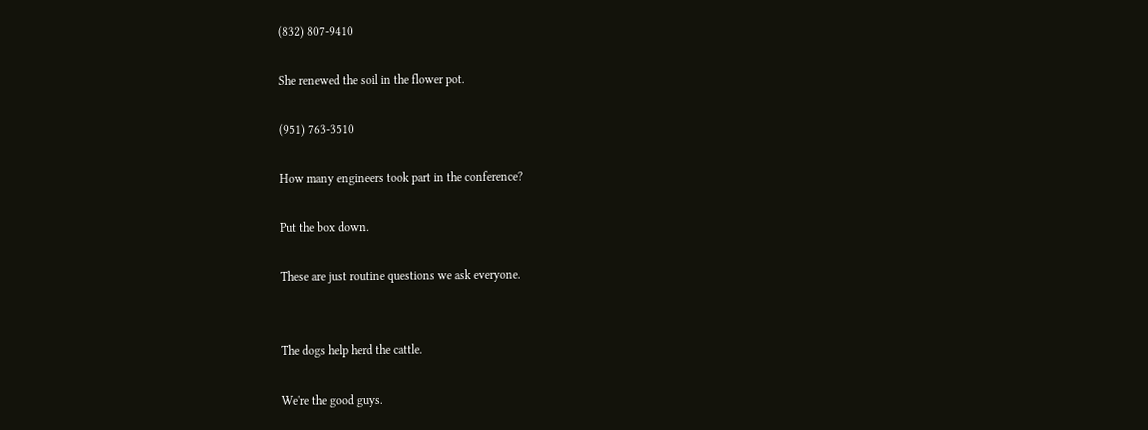(832) 807-9410

She renewed the soil in the flower pot.

(951) 763-3510

How many engineers took part in the conference?

Put the box down.

These are just routine questions we ask everyone.


The dogs help herd the cattle.

We're the good guys.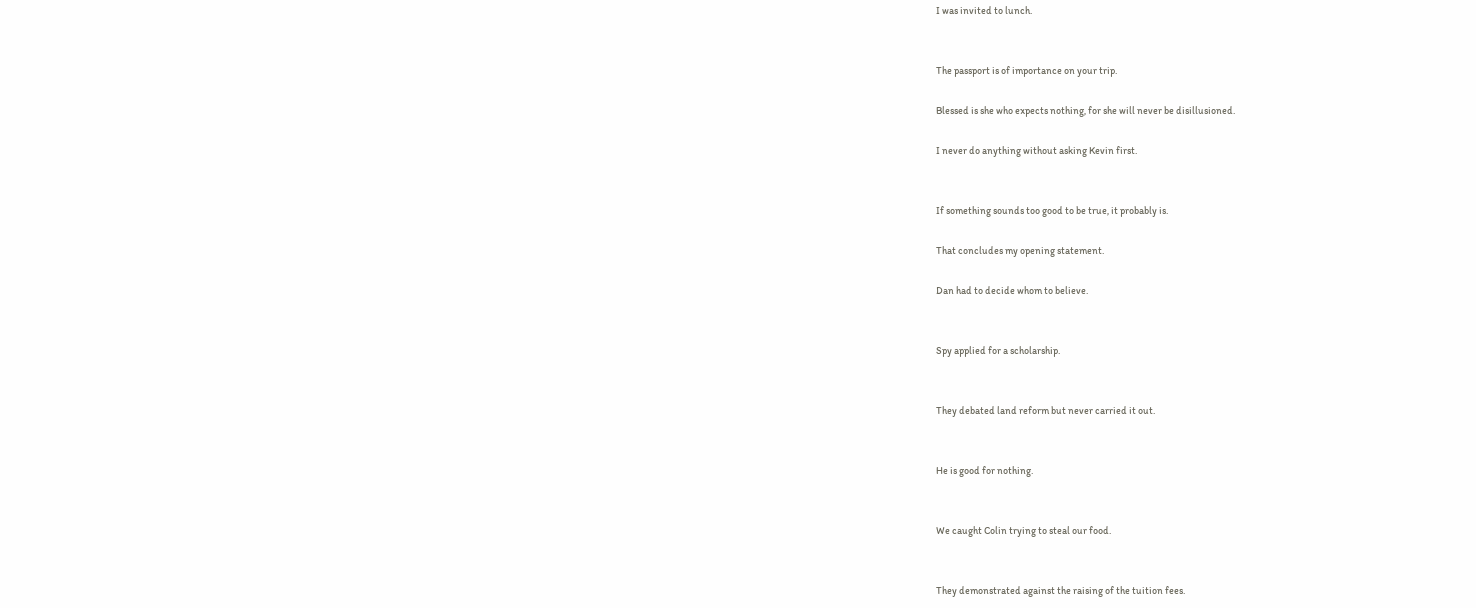I was invited to lunch.


The passport is of importance on your trip.

Blessed is she who expects nothing, for she will never be disillusioned.

I never do anything without asking Kevin first.


If something sounds too good to be true, it probably is.

That concludes my opening statement.

Dan had to decide whom to believe.


Spy applied for a scholarship.


They debated land reform but never carried it out.


He is good for nothing.


We caught Colin trying to steal our food.


They demonstrated against the raising of the tuition fees.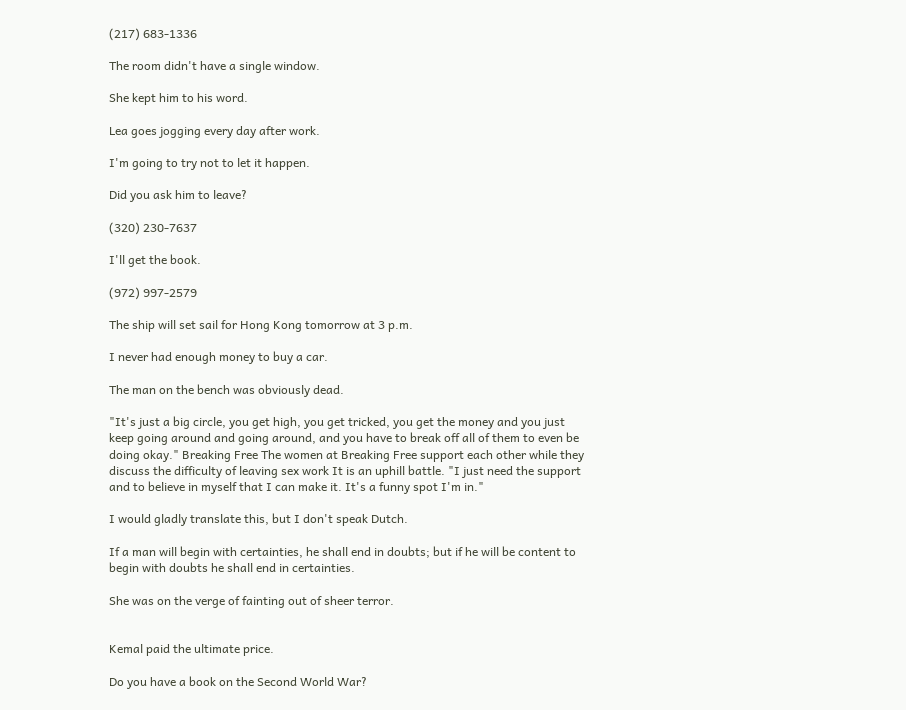(217) 683-1336

The room didn't have a single window.

She kept him to his word.

Lea goes jogging every day after work.

I'm going to try not to let it happen.

Did you ask him to leave?

(320) 230-7637

I'll get the book.

(972) 997-2579

The ship will set sail for Hong Kong tomorrow at 3 p.m.

I never had enough money to buy a car.

The man on the bench was obviously dead.

"It's just a big circle, you get high, you get tricked, you get the money and you just keep going around and going around, and you have to break off all of them to even be doing okay." Breaking Free The women at Breaking Free support each other while they discuss the difficulty of leaving sex work It is an uphill battle. "I just need the support and to believe in myself that I can make it. It's a funny spot I'm in."

I would gladly translate this, but I don't speak Dutch.

If a man will begin with certainties, he shall end in doubts; but if he will be content to begin with doubts he shall end in certainties.

She was on the verge of fainting out of sheer terror.


Kemal paid the ultimate price.

Do you have a book on the Second World War?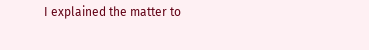I explained the matter to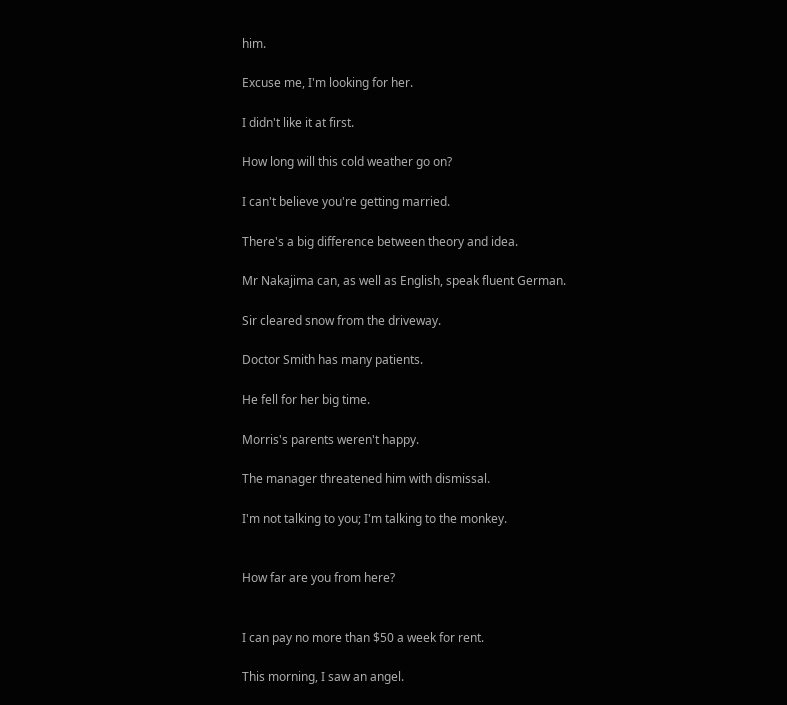him.

Excuse me, I'm looking for her.

I didn't like it at first.

How long will this cold weather go on?

I can't believe you're getting married.

There's a big difference between theory and idea.

Mr Nakajima can, as well as English, speak fluent German.

Sir cleared snow from the driveway.

Doctor Smith has many patients.

He fell for her big time.

Morris's parents weren't happy.

The manager threatened him with dismissal.

I'm not talking to you; I'm talking to the monkey.


How far are you from here?


I can pay no more than $50 a week for rent.

This morning, I saw an angel.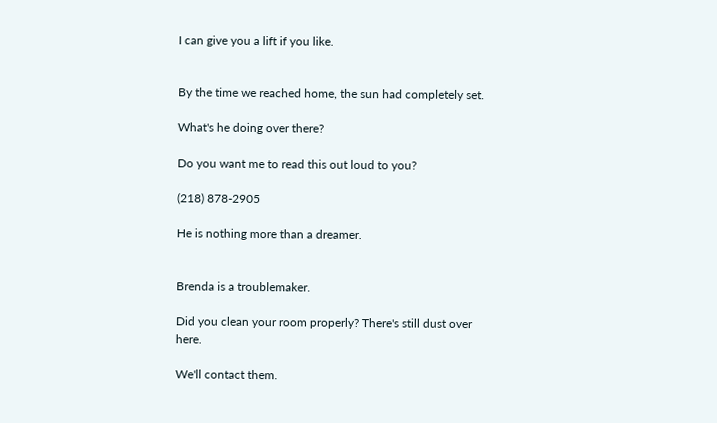I can give you a lift if you like.


By the time we reached home, the sun had completely set.

What's he doing over there?

Do you want me to read this out loud to you?

(218) 878-2905

He is nothing more than a dreamer.


Brenda is a troublemaker.

Did you clean your room properly? There's still dust over here.

We'll contact them.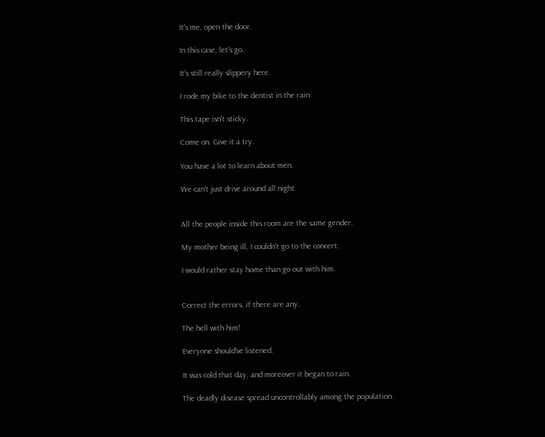It's me, open the door.

In this case, let's go.

It's still really slippery here.

I rode my bike to the dentist in the rain.

This tape isn't sticky.

Come on. Give it a try.

You have a lot to learn about men.

We can't just drive around all night.


All the people inside this room are the same gender.

My mother being ill, I couldn't go to the concert.

I would rather stay home than go out with him.


Correct the errors, if there are any.

The hell with him!

Everyone should've listened.

It was cold that day, and moreover it began to rain.

The deadly disease spread uncontrollably among the population.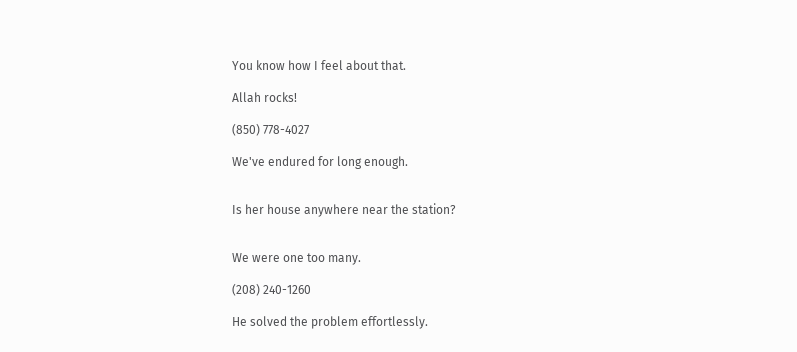You know how I feel about that.

Allah rocks!

(850) 778-4027

We've endured for long enough.


Is her house anywhere near the station?


We were one too many.

(208) 240-1260

He solved the problem effortlessly.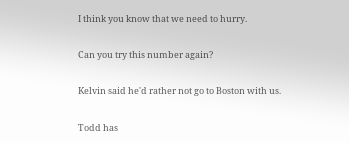I think you know that we need to hurry.

Can you try this number again?

Kelvin said he'd rather not go to Boston with us.

Todd has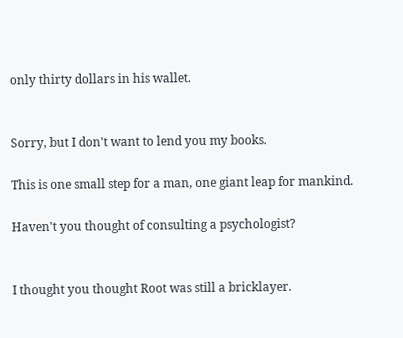only thirty dollars in his wallet.


Sorry, but I don't want to lend you my books.

This is one small step for a man, one giant leap for mankind.

Haven't you thought of consulting a psychologist?


I thought you thought Root was still a bricklayer.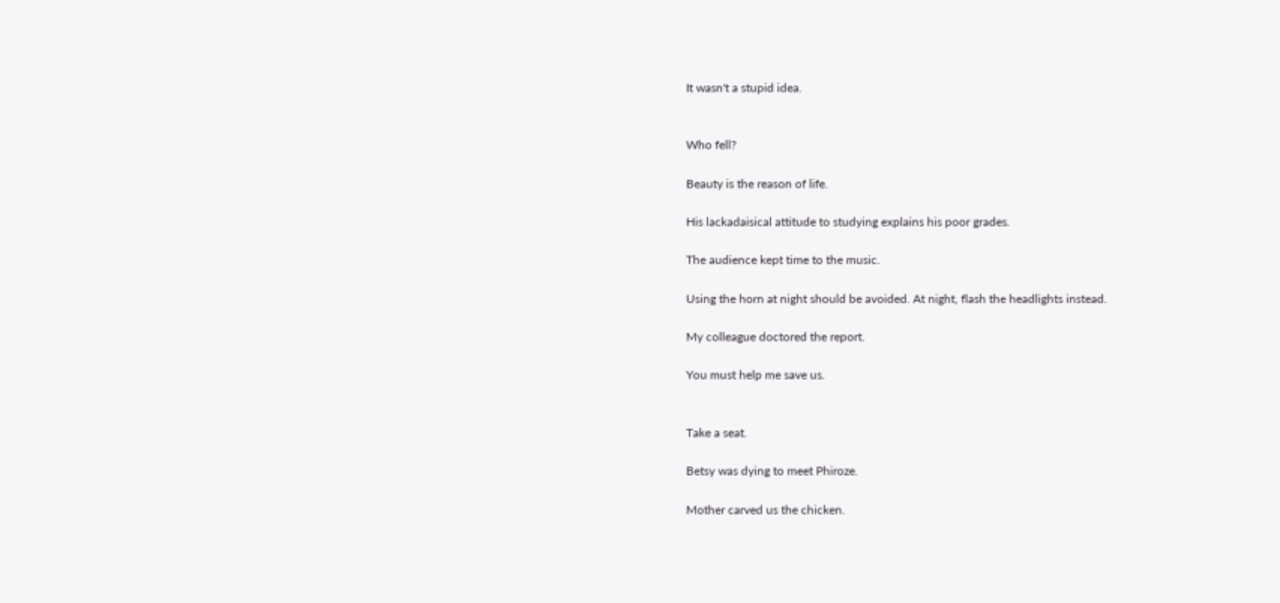It wasn't a stupid idea.


Who fell?

Beauty is the reason of life.

His lackadaisical attitude to studying explains his poor grades.

The audience kept time to the music.

Using the horn at night should be avoided. At night, flash the headlights instead.

My colleague doctored the report.

You must help me save us.


Take a seat.

Betsy was dying to meet Phiroze.

Mother carved us the chicken.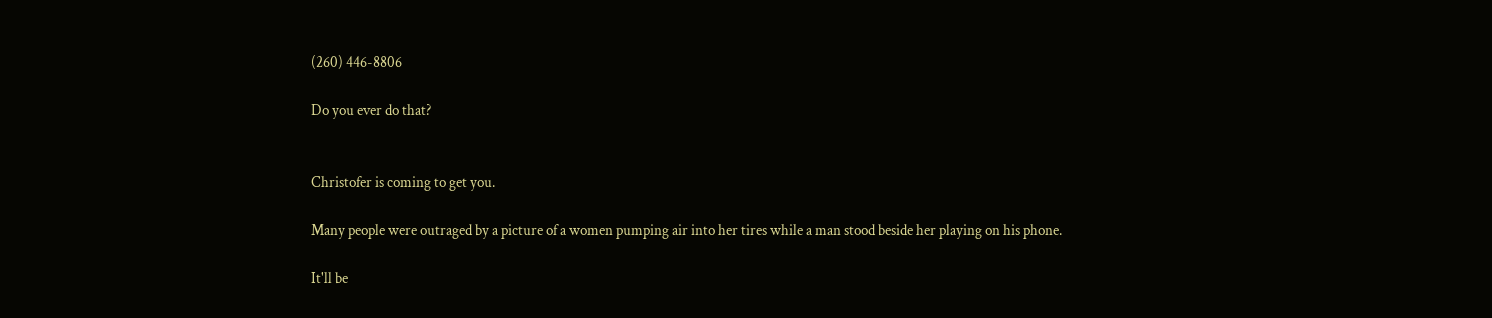(260) 446-8806

Do you ever do that?


Christofer is coming to get you.

Many people were outraged by a picture of a women pumping air into her tires while a man stood beside her playing on his phone.

It'll be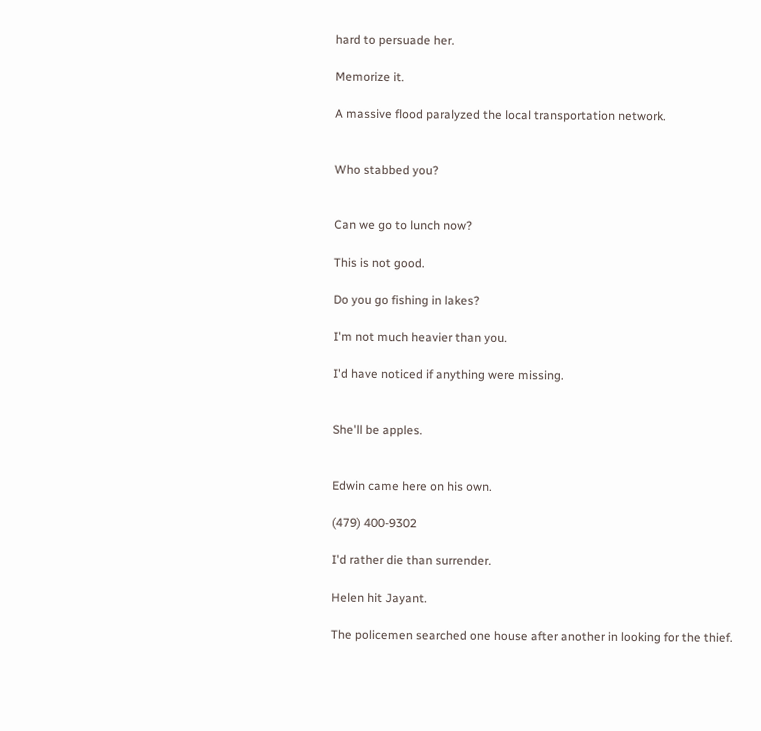hard to persuade her.

Memorize it.

A massive flood paralyzed the local transportation network.


Who stabbed you?


Can we go to lunch now?

This is not good.

Do you go fishing in lakes?

I'm not much heavier than you.

I'd have noticed if anything were missing.


She'll be apples.


Edwin came here on his own.

(479) 400-9302

I'd rather die than surrender.

Helen hit Jayant.

The policemen searched one house after another in looking for the thief.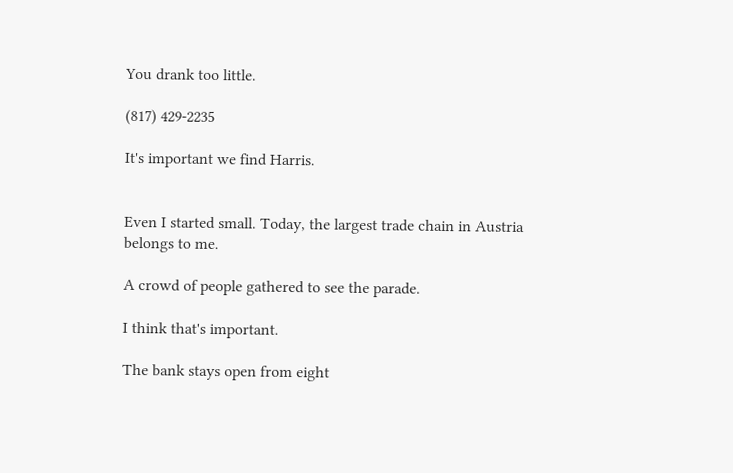You drank too little.

(817) 429-2235

It's important we find Harris.


Even I started small. Today, the largest trade chain in Austria belongs to me.

A crowd of people gathered to see the parade.

I think that's important.

The bank stays open from eight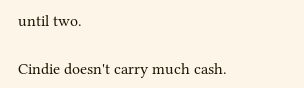until two.

Cindie doesn't carry much cash.